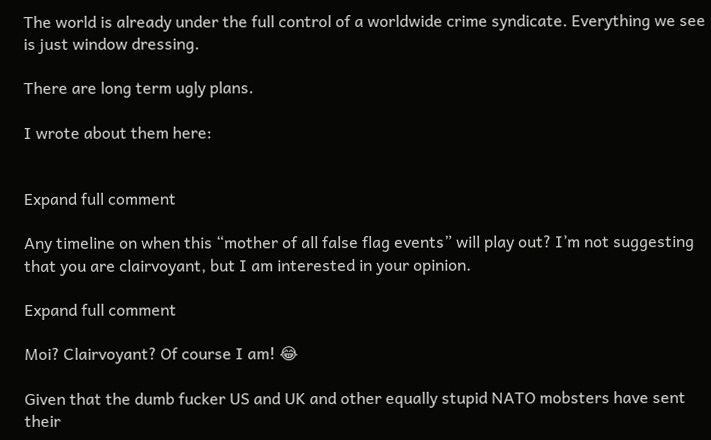The world is already under the full control of a worldwide crime syndicate. Everything we see is just window dressing.

There are long term ugly plans.

I wrote about them here:


Expand full comment

Any timeline on when this “mother of all false flag events” will play out? I’m not suggesting that you are clairvoyant, but I am interested in your opinion.

Expand full comment

Moi? Clairvoyant? Of course I am! 😂

Given that the dumb fucker US and UK and other equally stupid NATO mobsters have sent their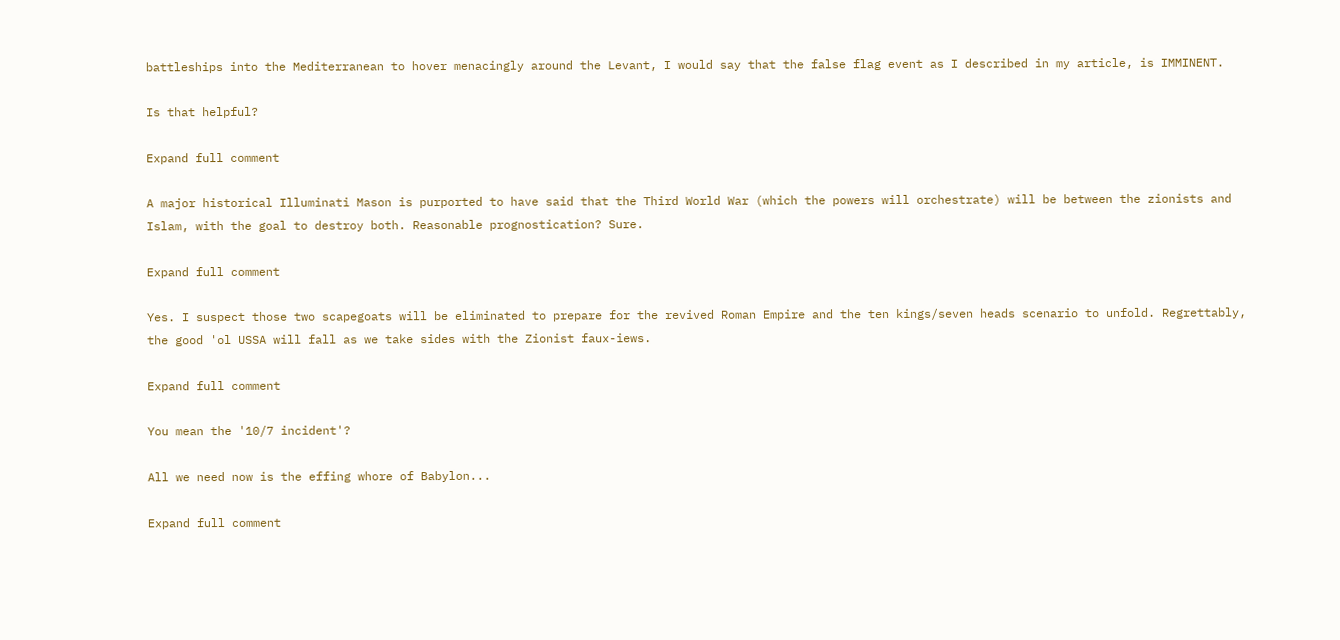battleships into the Mediterranean to hover menacingly around the Levant, I would say that the false flag event as I described in my article, is IMMINENT.

Is that helpful?

Expand full comment

A major historical Illuminati Mason is purported to have said that the Third World War (which the powers will orchestrate) will be between the zionists and Islam, with the goal to destroy both. Reasonable prognostication? Sure.

Expand full comment

Yes. I suspect those two scapegoats will be eliminated to prepare for the revived Roman Empire and the ten kings/seven heads scenario to unfold. Regrettably, the good 'ol USSA will fall as we take sides with the Zionist faux-iews.

Expand full comment

You mean the '10/7 incident'?

All we need now is the effing whore of Babylon...

Expand full comment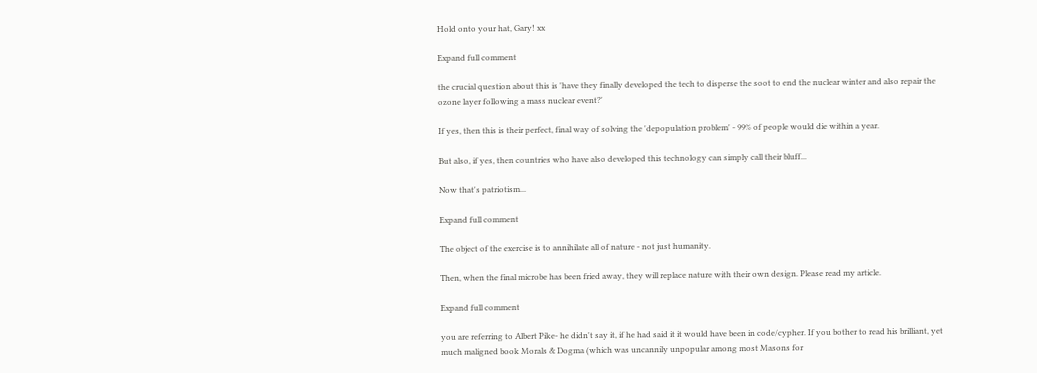Hold onto your hat, Gary! xx

Expand full comment

the crucial question about this is 'have they finally developed the tech to disperse the soot to end the nuclear winter and also repair the ozone layer following a mass nuclear event?'

If yes, then this is their perfect, final way of solving the 'depopulation problem' - 99% of people would die within a year.

But also, if yes, then countries who have also developed this technology can simply call their bluff...

Now that's patriotism...

Expand full comment

The object of the exercise is to annihilate all of nature - not just humanity.

Then, when the final microbe has been fried away, they will replace nature with their own design. Please read my article.

Expand full comment

you are referring to Albert Pike- he didn't say it, if he had said it it would have been in code/cypher. If you bother to read his brilliant, yet much maligned book Morals & Dogma (which was uncannily unpopular among most Masons for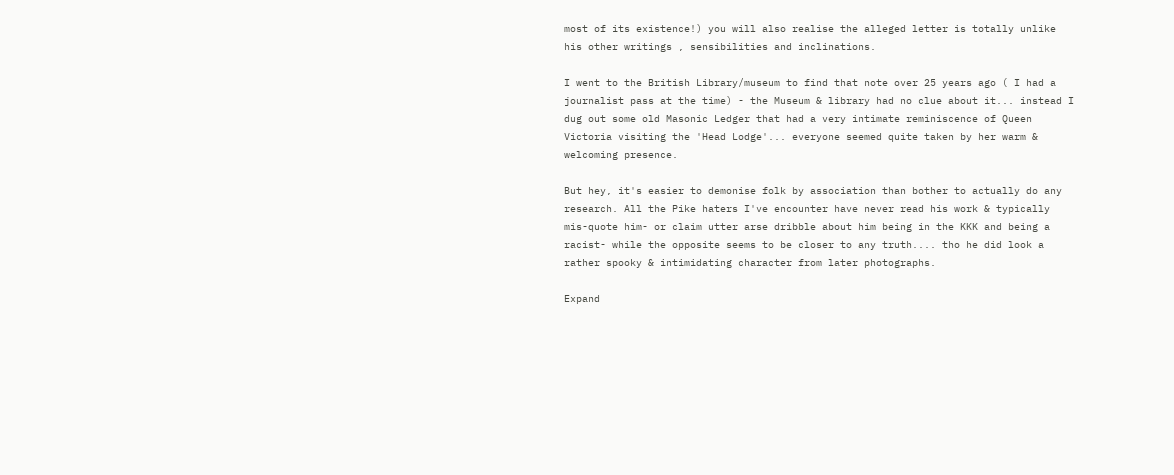most of its existence!) you will also realise the alleged letter is totally unlike his other writings , sensibilities and inclinations.

I went to the British Library/museum to find that note over 25 years ago ( I had a journalist pass at the time) - the Museum & library had no clue about it... instead I dug out some old Masonic Ledger that had a very intimate reminiscence of Queen Victoria visiting the 'Head Lodge'... everyone seemed quite taken by her warm & welcoming presence.

But hey, it's easier to demonise folk by association than bother to actually do any research. All the Pike haters I've encounter have never read his work & typically mis-quote him- or claim utter arse dribble about him being in the KKK and being a racist- while the opposite seems to be closer to any truth.... tho he did look a rather spooky & intimidating character from later photographs.

Expand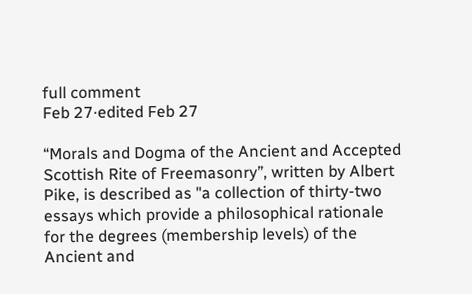full comment
Feb 27·edited Feb 27

“Morals and Dogma of the Ancient and Accepted Scottish Rite of Freemasonry”, written by Albert Pike, is described as "a collection of thirty-two essays which provide a philosophical rationale for the degrees (membership levels) of the Ancient and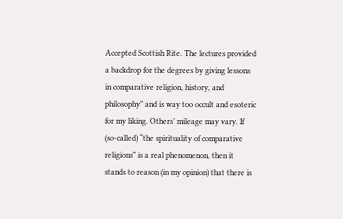Accepted Scottish Rite. The lectures provided a backdrop for the degrees by giving lessons in comparative religion, history, and philosophy” and is way too occult and esoteric for my liking. Others’ mileage may vary. If (so-called) “the spirituality of comparative religions” is a real phenomenon, then it stands to reason (in my opinion) that there is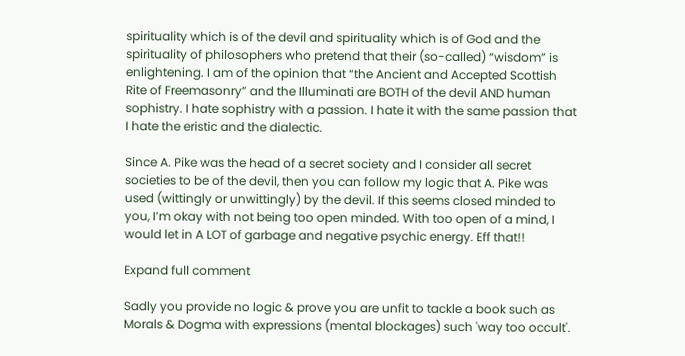spirituality which is of the devil and spirituality which is of God and the spirituality of philosophers who pretend that their (so-called) “wisdom” is enlightening. I am of the opinion that “the Ancient and Accepted Scottish Rite of Freemasonry” and the Illuminati are BOTH of the devil AND human sophistry. I hate sophistry with a passion. I hate it with the same passion that I hate the eristic and the dialectic.

Since A. Pike was the head of a secret society and I consider all secret societies to be of the devil, then you can follow my logic that A. Pike was used (wittingly or unwittingly) by the devil. If this seems closed minded to you, I’m okay with not being too open minded. With too open of a mind, I would let in A LOT of garbage and negative psychic energy. Eff that!!

Expand full comment

Sadly you provide no logic & prove you are unfit to tackle a book such as Morals & Dogma with expressions (mental blockages) such 'way too occult'.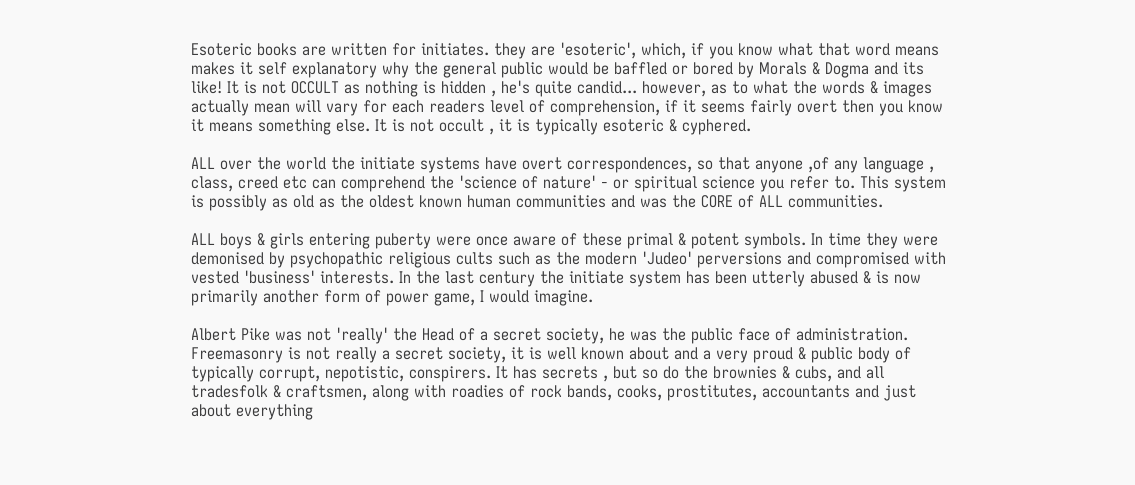Esoteric books are written for initiates. they are 'esoteric', which, if you know what that word means makes it self explanatory why the general public would be baffled or bored by Morals & Dogma and its like! It is not OCCULT as nothing is hidden , he's quite candid... however, as to what the words & images actually mean will vary for each readers level of comprehension, if it seems fairly overt then you know it means something else. It is not occult , it is typically esoteric & cyphered.

ALL over the world the initiate systems have overt correspondences, so that anyone ,of any language , class, creed etc can comprehend the 'science of nature' - or spiritual science you refer to. This system is possibly as old as the oldest known human communities and was the CORE of ALL communities.

ALL boys & girls entering puberty were once aware of these primal & potent symbols. In time they were demonised by psychopathic religious cults such as the modern 'Judeo' perversions and compromised with vested 'business' interests. In the last century the initiate system has been utterly abused & is now primarily another form of power game, I would imagine.

Albert Pike was not 'really' the Head of a secret society, he was the public face of administration. Freemasonry is not really a secret society, it is well known about and a very proud & public body of typically corrupt, nepotistic, conspirers. It has secrets , but so do the brownies & cubs, and all tradesfolk & craftsmen, along with roadies of rock bands, cooks, prostitutes, accountants and just about everything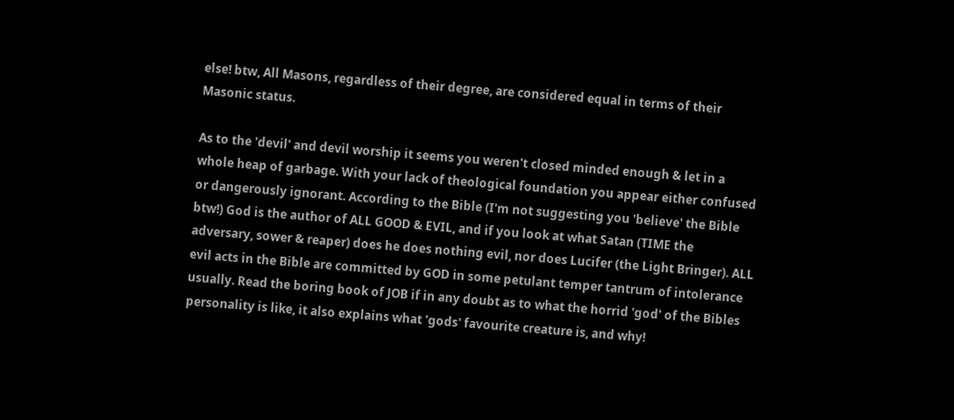else! btw, All Masons, regardless of their degree, are considered equal in terms of their Masonic status.

As to the 'devil' and devil worship it seems you weren't closed minded enough & let in a whole heap of garbage. With your lack of theological foundation you appear either confused or dangerously ignorant. According to the Bible (I'm not suggesting you 'believe' the Bible btw!) God is the author of ALL GOOD & EVIL, and if you look at what Satan (TIME the adversary, sower & reaper) does he does nothing evil, nor does Lucifer (the Light Bringer). ALL evil acts in the Bible are committed by GOD in some petulant temper tantrum of intolerance usually. Read the boring book of JOB if in any doubt as to what the horrid 'god' of the Bibles personality is like, it also explains what 'gods' favourite creature is, and why!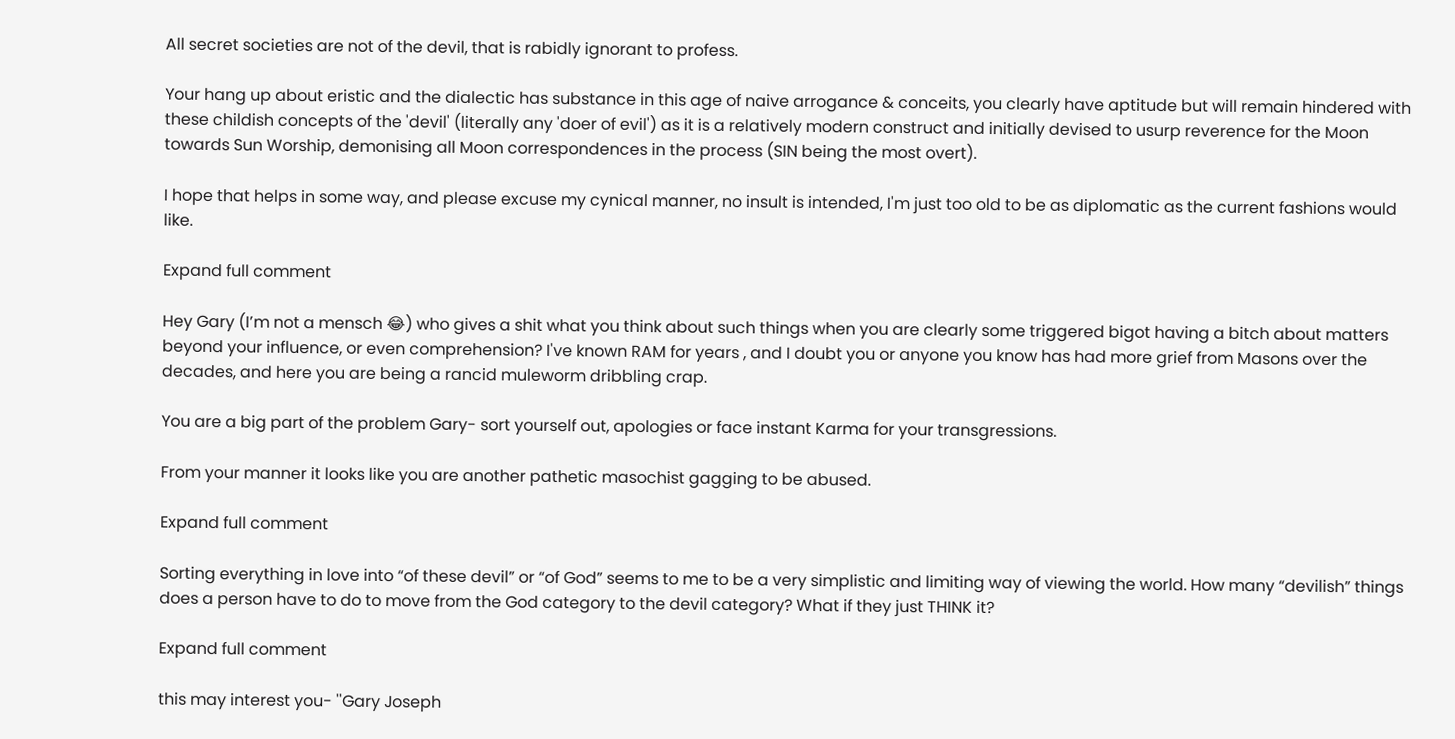All secret societies are not of the devil, that is rabidly ignorant to profess.

Your hang up about eristic and the dialectic has substance in this age of naive arrogance & conceits, you clearly have aptitude but will remain hindered with these childish concepts of the 'devil' (literally any 'doer of evil') as it is a relatively modern construct and initially devised to usurp reverence for the Moon towards Sun Worship, demonising all Moon correspondences in the process (SIN being the most overt).

I hope that helps in some way, and please excuse my cynical manner, no insult is intended, I'm just too old to be as diplomatic as the current fashions would like.

Expand full comment

Hey Gary (I’m not a mensch 😂) who gives a shit what you think about such things when you are clearly some triggered bigot having a bitch about matters beyond your influence, or even comprehension? I've known RAM for years , and I doubt you or anyone you know has had more grief from Masons over the decades, and here you are being a rancid muleworm dribbling crap.

You are a big part of the problem Gary- sort yourself out, apologies or face instant Karma for your transgressions.

From your manner it looks like you are another pathetic masochist gagging to be abused.

Expand full comment

Sorting everything in love into “of these devil” or “of God” seems to me to be a very simplistic and limiting way of viewing the world. How many “devilish” things does a person have to do to move from the God category to the devil category? What if they just THINK it?

Expand full comment

this may interest you- ''Gary Joseph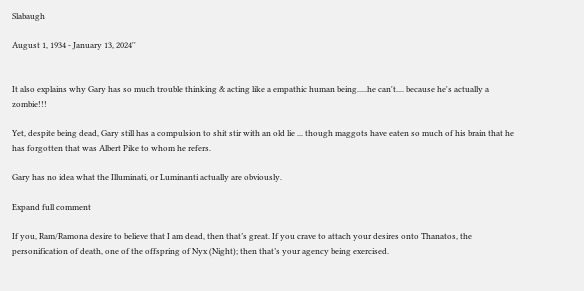Slabaugh

August 1, 1934 - January 13, 2024''


It also explains why Gary has so much trouble thinking & acting like a empathic human being.....he can't.... because he's actually a zombie!!!

Yet, despite being dead, Gary still has a compulsion to shit stir with an old lie ... though maggots have eaten so much of his brain that he has forgotten that was Albert Pike to whom he refers.

Gary has no idea what the Illuminati, or Luminanti actually are obviously.

Expand full comment

If you, Ram/Ramona desire to believe that I am dead, then that’s great. If you crave to attach your desires onto Thanatos, the personification of death, one of the offspring of Nyx (Night); then that’s your agency being exercised.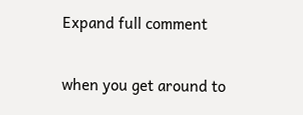Expand full comment

when you get around to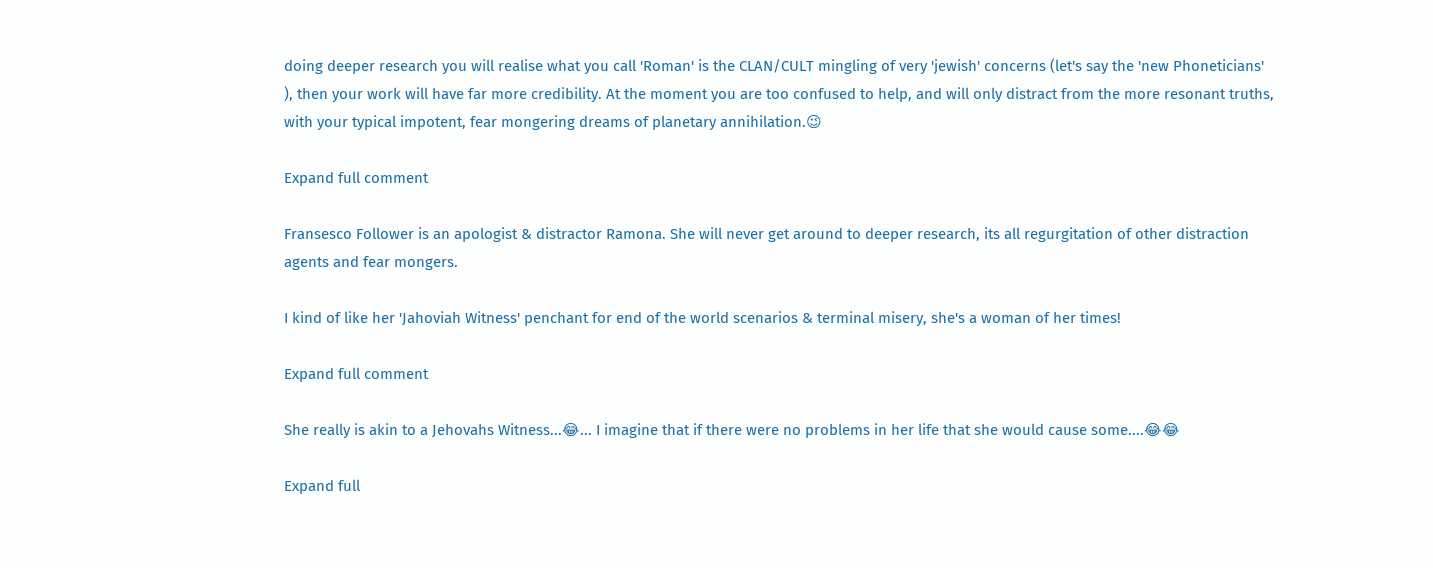doing deeper research you will realise what you call 'Roman' is the CLAN/CULT mingling of very 'jewish' concerns (let's say the 'new Phoneticians' ), then your work will have far more credibility. At the moment you are too confused to help, and will only distract from the more resonant truths, with your typical impotent, fear mongering dreams of planetary annihilation.😉

Expand full comment

Fransesco Follower is an apologist & distractor Ramona. She will never get around to deeper research, its all regurgitation of other distraction agents and fear mongers.

I kind of like her 'Jahoviah Witness' penchant for end of the world scenarios & terminal misery, she's a woman of her times!

Expand full comment

She really is akin to a Jehovahs Witness...😂... I imagine that if there were no problems in her life that she would cause some....😂😂

Expand full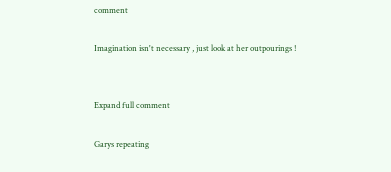comment

Imagination isn't necessary , just look at her outpourings !


Expand full comment

Garys repeating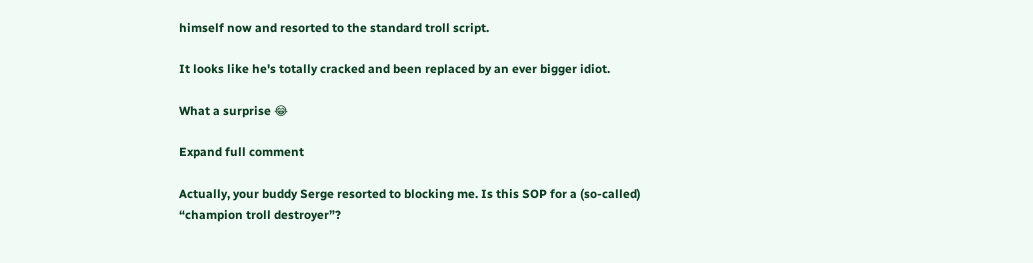himself now and resorted to the standard troll script.

It looks like he's totally cracked and been replaced by an ever bigger idiot.

What a surprise 😂

Expand full comment

Actually, your buddy Serge resorted to blocking me. Is this SOP for a (so-called) “champion troll destroyer”?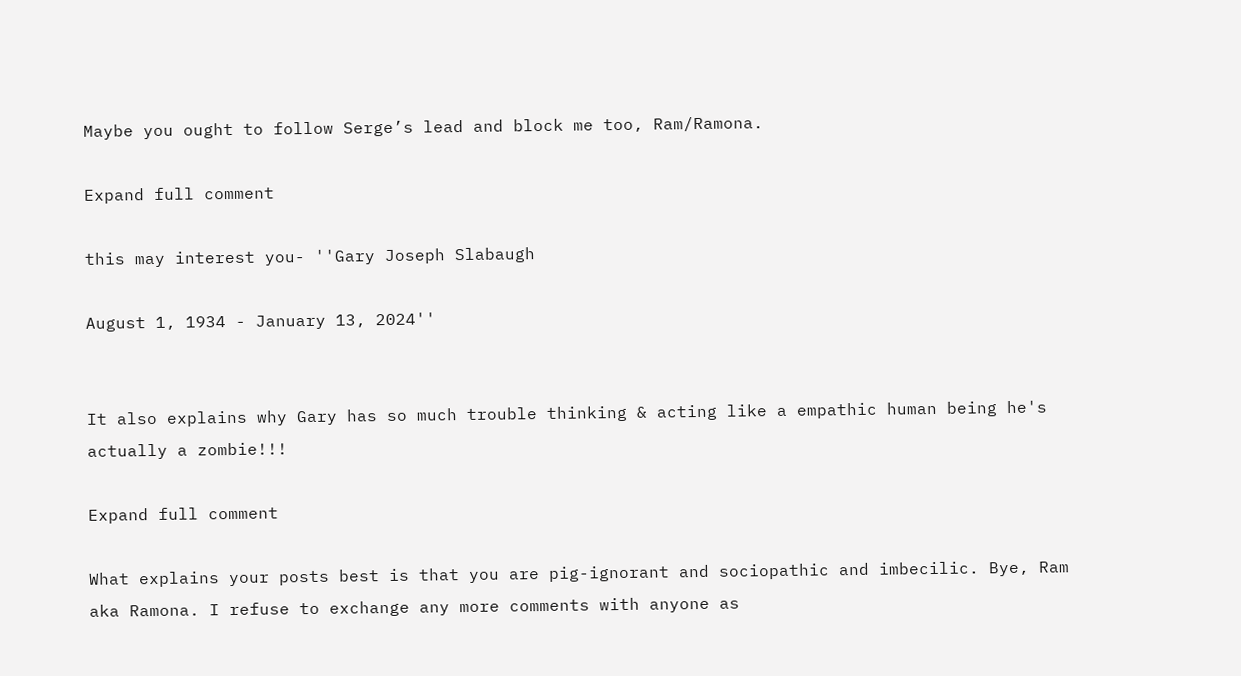Maybe you ought to follow Serge’s lead and block me too, Ram/Ramona.

Expand full comment

this may interest you- ''Gary Joseph Slabaugh

August 1, 1934 - January 13, 2024''


It also explains why Gary has so much trouble thinking & acting like a empathic human being he's actually a zombie!!!

Expand full comment

What explains your posts best is that you are pig-ignorant and sociopathic and imbecilic. Bye, Ram aka Ramona. I refuse to exchange any more comments with anyone as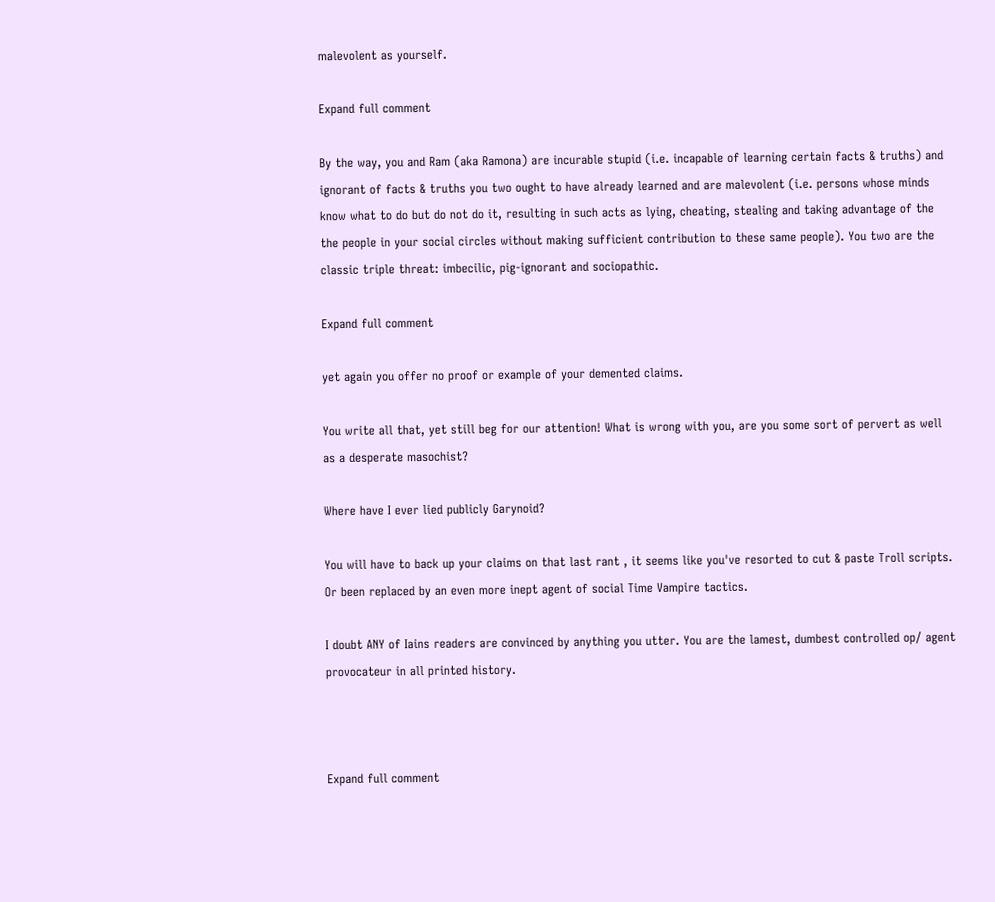malevolent as yourself.

Expand full comment

By the way, you and Ram (aka Ramona) are incurable stupid (i.e. incapable of learning certain facts & truths) and ignorant of facts & truths you two ought to have already learned and are malevolent (i.e. persons whose minds know what to do but do not do it, resulting in such acts as lying, cheating, stealing and taking advantage of the the people in your social circles without making sufficient contribution to these same people). You two are the classic triple threat: imbecilic, pig-ignorant and sociopathic.

Expand full comment

yet again you offer no proof or example of your demented claims.

You write all that, yet still beg for our attention! What is wrong with you, are you some sort of pervert as well as a desperate masochist?

Where have I ever lied publicly Garynoid?

You will have to back up your claims on that last rant , it seems like you've resorted to cut & paste Troll scripts. Or been replaced by an even more inept agent of social Time Vampire tactics.

I doubt ANY of Iains readers are convinced by anything you utter. You are the lamest, dumbest controlled op/ agent provocateur in all printed history.



Expand full comment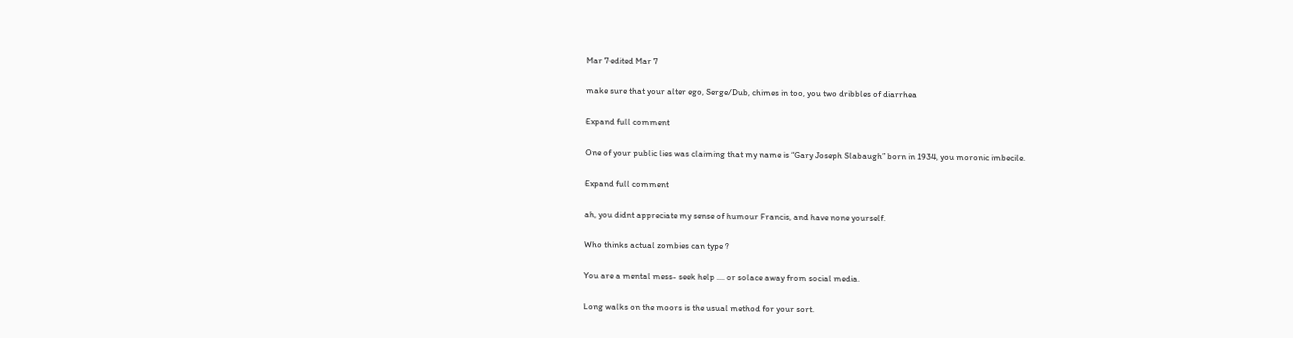Mar 7·edited Mar 7

make sure that your alter ego, Serge/Dub, chimes in too, you two dribbles of diarrhea

Expand full comment

One of your public lies was claiming that my name is “Gary Joseph Slabaugh” born in 1934, you moronic imbecile.

Expand full comment

ah, you didnt appreciate my sense of humour Francis, and have none yourself.

Who thinks actual zombies can type ?

You are a mental mess- seek help .... or solace away from social media.

Long walks on the moors is the usual method for your sort.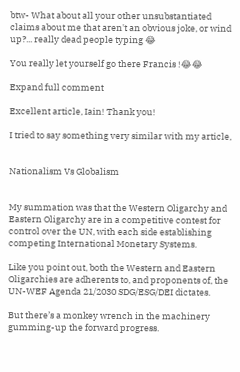btw- What about all your other unsubstantiated claims about me that aren't an obvious joke, or wind up?... really dead people typing 😂

You really let yourself go there Francis !😂😂

Expand full comment

Excellent article, Iain! Thank you!

I tried to say something very similar with my article,


Nationalism Vs Globalism


My summation was that the Western Oligarchy and Eastern Oligarchy are in a competitive contest for control over the UN, with each side establishing competing International Monetary Systems.

Like you point out, both the Western and Eastern Oligarchies are adherents to, and proponents of, the UN-WEF Agenda 21/2030 SDG/ESG/DEI dictates.

But there’s a monkey wrench in the machinery gumming-up the forward progress.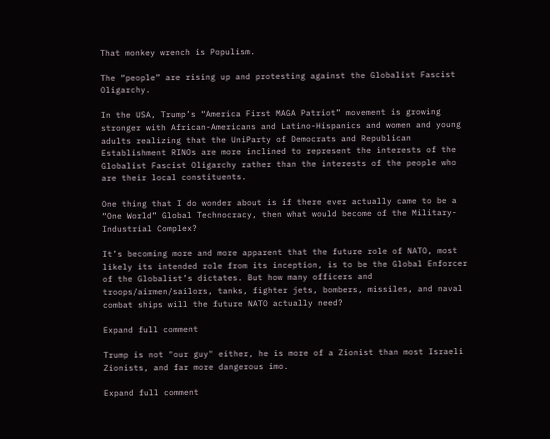That monkey wrench is Populism.

The “people” are rising up and protesting against the Globalist Fascist Oligarchy.

In the USA, Trump’s “America First MAGA Patriot” movement is growing stronger with African-Americans and Latino-Hispanics and women and young adults realizing that the UniParty of Democrats and Republican Establishment RINOs are more inclined to represent the interests of the Globalist Fascist Oligarchy rather than the interests of the people who are their local constituents.

One thing that I do wonder about is if there ever actually came to be a “One World” Global Technocracy, then what would become of the Military-Industrial Complex?

It’s becoming more and more apparent that the future role of NATO, most likely its intended role from its inception, is to be the Global Enforcer of the Globalist’s dictates. But how many officers and troops/airmen/sailors, tanks, fighter jets, bombers, missiles, and naval combat ships will the future NATO actually need?

Expand full comment

Trump is not "our guy" either, he is more of a Zionist than most Israeli Zionists, and far more dangerous imo.

Expand full comment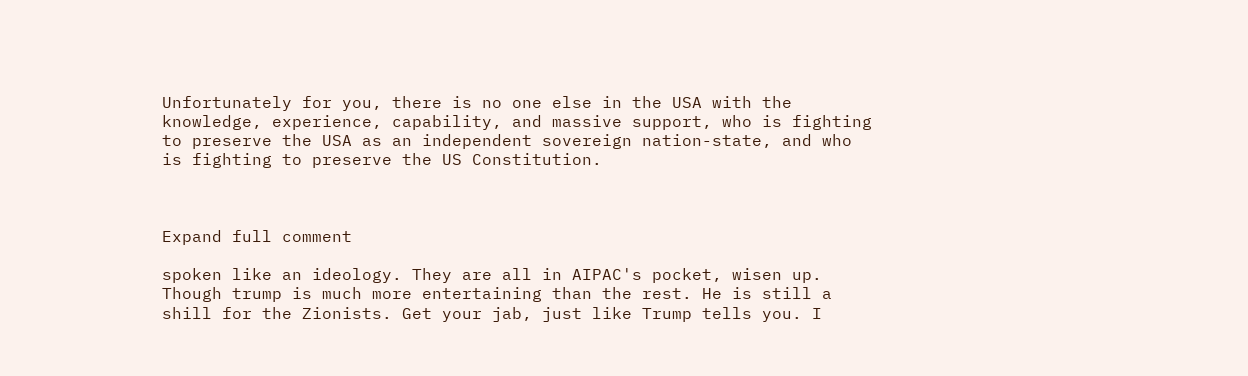Unfortunately for you, there is no one else in the USA with the knowledge, experience, capability, and massive support, who is fighting to preserve the USA as an independent sovereign nation-state, and who is fighting to preserve the US Constitution.



Expand full comment

spoken like an ideology. They are all in AIPAC's pocket, wisen up. Though trump is much more entertaining than the rest. He is still a shill for the Zionists. Get your jab, just like Trump tells you. I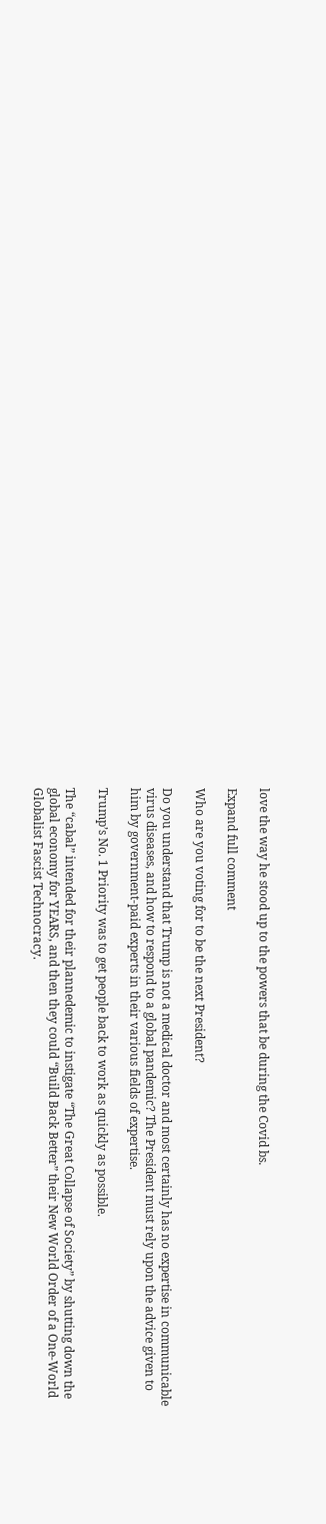love the way he stood up to the powers that be during the Covid bs.

Expand full comment

Who are you voting for to be the next President?

Do you understand that Trump is not a medical doctor and most certainly has no expertise in communicable virus diseases, and how to respond to a global pandemic? The President must rely upon the advice given to him by government-paid experts in their various fields of expertise.

Trump’s No. 1 Priority was to get people back to work as quickly as possible.

The “cabal” intended for their plannedemic to instigate “The Great Collapse of Society” by shutting down the global economy for YEARS, and then they could “Build Back Better” their New World Order of a One-World Globalist Fascist Technocracy.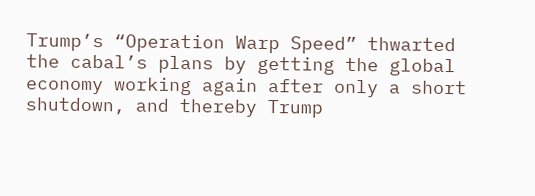Trump’s “Operation Warp Speed” thwarted the cabal’s plans by getting the global economy working again after only a short shutdown, and thereby Trump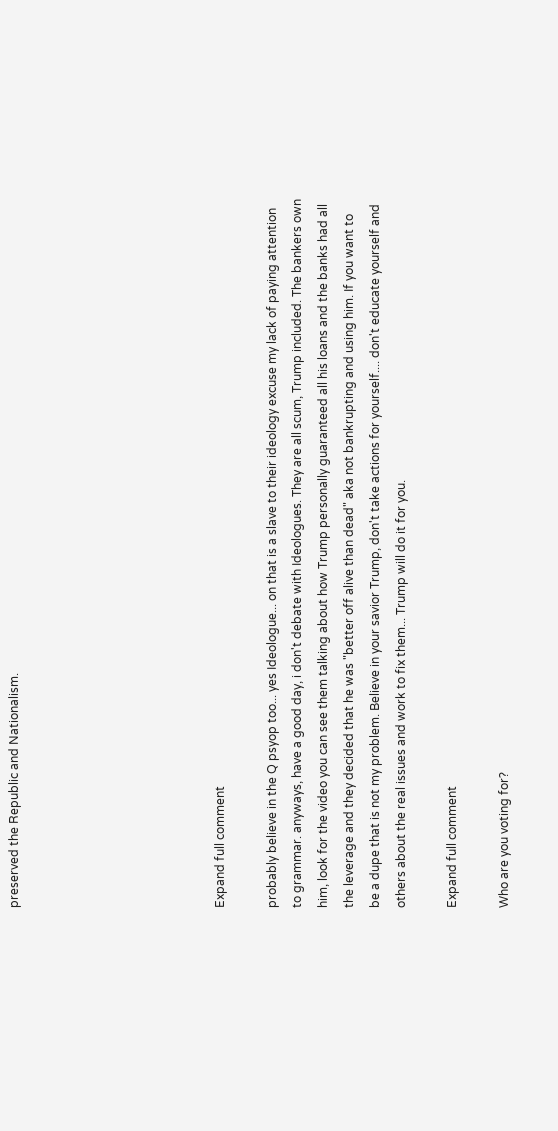preserved the Republic and Nationalism.







Expand full comment

probably believe in the Q psyop too... yes Ideologue... on that is a slave to their ideology excuse my lack of paying attention to grammar. anyways, have a good day, i don't debate with Ideologues. They are all scum, Trump included. The bankers own him, look for the video you can see them talking about how Trump personally guaranteed all his loans and the banks had all the leverage and they decided that he was "better off alive than dead" aka not bankrupting and using him. If you want to be a dupe that is not my problem. Believe in your savior Trump, don't take actions for yourself.... don't educate yourself and others about the real issues and work to fix them... Trump will do it for you.

Expand full comment

Who are you voting for?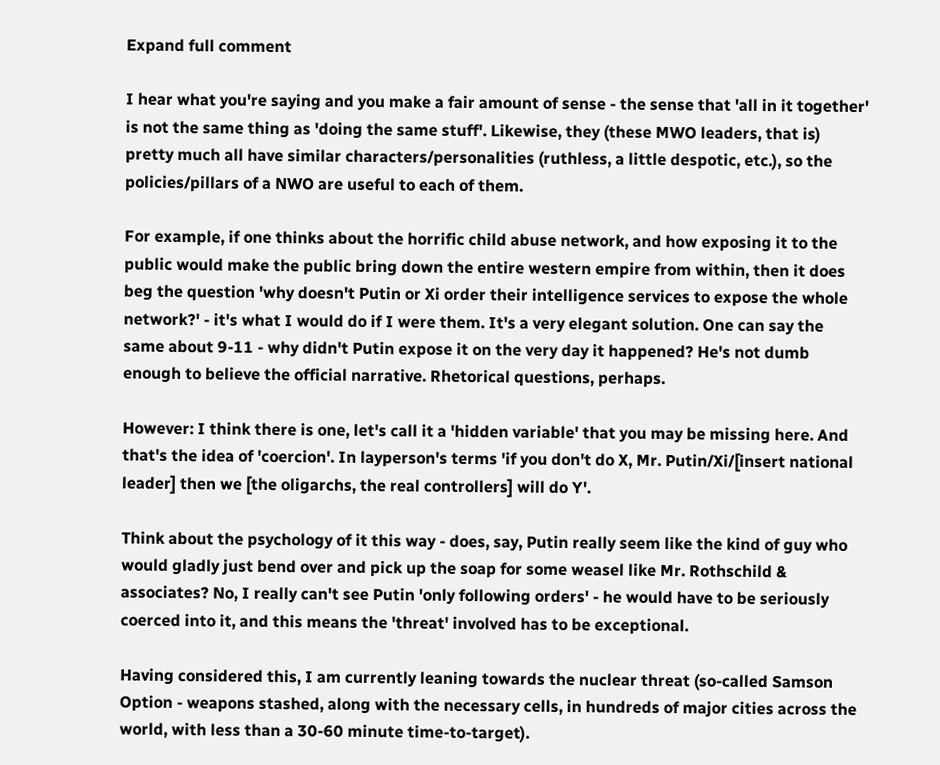Expand full comment

I hear what you're saying and you make a fair amount of sense - the sense that 'all in it together' is not the same thing as 'doing the same stuff'. Likewise, they (these MWO leaders, that is) pretty much all have similar characters/personalities (ruthless, a little despotic, etc.), so the policies/pillars of a NWO are useful to each of them.

For example, if one thinks about the horrific child abuse network, and how exposing it to the public would make the public bring down the entire western empire from within, then it does beg the question 'why doesn't Putin or Xi order their intelligence services to expose the whole network?' - it's what I would do if I were them. It's a very elegant solution. One can say the same about 9-11 - why didn't Putin expose it on the very day it happened? He's not dumb enough to believe the official narrative. Rhetorical questions, perhaps.

However: I think there is one, let's call it a 'hidden variable' that you may be missing here. And that's the idea of 'coercion'. In layperson's terms 'if you don't do X, Mr. Putin/Xi/[insert national leader] then we [the oligarchs, the real controllers] will do Y'.

Think about the psychology of it this way - does, say, Putin really seem like the kind of guy who would gladly just bend over and pick up the soap for some weasel like Mr. Rothschild & associates? No, I really can't see Putin 'only following orders' - he would have to be seriously coerced into it, and this means the 'threat' involved has to be exceptional.

Having considered this, I am currently leaning towards the nuclear threat (so-called Samson Option - weapons stashed, along with the necessary cells, in hundreds of major cities across the world, with less than a 30-60 minute time-to-target).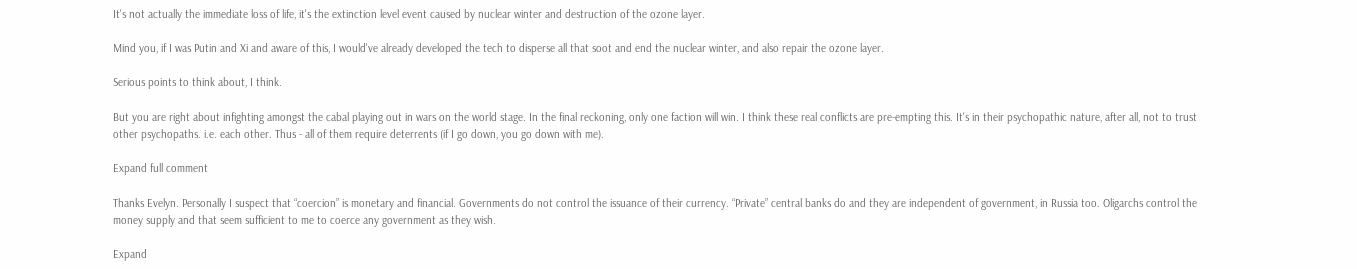It's not actually the immediate loss of life, it's the extinction level event caused by nuclear winter and destruction of the ozone layer.

Mind you, if I was Putin and Xi and aware of this, I would've already developed the tech to disperse all that soot and end the nuclear winter, and also repair the ozone layer.

Serious points to think about, I think.

But you are right about infighting amongst the cabal playing out in wars on the world stage. In the final reckoning, only one faction will win. I think these real conflicts are pre-empting this. It's in their psychopathic nature, after all, not to trust other psychopaths. i.e. each other. Thus - all of them require deterrents (if I go down, you go down with me).

Expand full comment

Thanks Evelyn. Personally I suspect that “coercion” is monetary and financial. Governments do not control the issuance of their currency. “Private” central banks do and they are independent of government, in Russia too. Oligarchs control the money supply and that seem sufficient to me to coerce any government as they wish.

Expand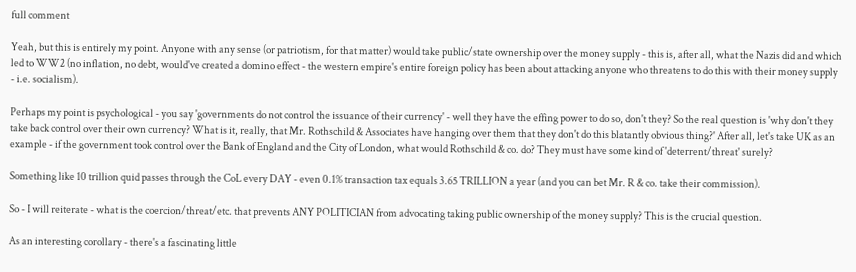full comment

Yeah, but this is entirely my point. Anyone with any sense (or patriotism, for that matter) would take public/state ownership over the money supply - this is, after all, what the Nazis did and which led to WW2 (no inflation, no debt, would've created a domino effect - the western empire's entire foreign policy has been about attacking anyone who threatens to do this with their money supply - i.e. socialism).

Perhaps my point is psychological - you say 'governments do not control the issuance of their currency' - well they have the effing power to do so, don't they? So the real question is 'why don't they take back control over their own currency? What is it, really, that Mr. Rothschild & Associates have hanging over them that they don't do this blatantly obvious thing?' After all, let's take UK as an example - if the government took control over the Bank of England and the City of London, what would Rothschild & co. do? They must have some kind of 'deterrent/threat' surely?

Something like 10 trillion quid passes through the CoL every DAY - even 0.1% transaction tax equals 3.65 TRILLION a year (and you can bet Mr. R & co. take their commission).

So - I will reiterate - what is the coercion/threat/etc. that prevents ANY POLITICIAN from advocating taking public ownership of the money supply? This is the crucial question.

As an interesting corollary - there's a fascinating little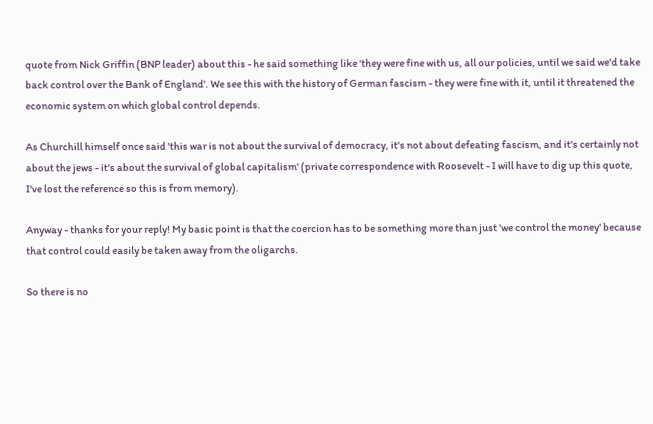quote from Nick Griffin (BNP leader) about this - he said something like 'they were fine with us, all our policies, until we said we'd take back control over the Bank of England'. We see this with the history of German fascism - they were fine with it, until it threatened the economic system on which global control depends.

As Churchill himself once said 'this war is not about the survival of democracy, it's not about defeating fascism, and it's certainly not about the jews - it's about the survival of global capitalism' (private correspondence with Roosevelt - I will have to dig up this quote, I've lost the reference so this is from memory).

Anyway - thanks for your reply! My basic point is that the coercion has to be something more than just 'we control the money' because that control could easily be taken away from the oligarchs.

So there is no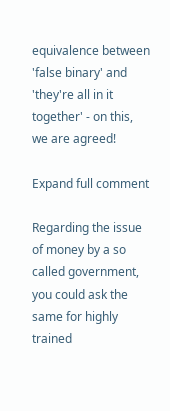equivalence between 'false binary' and 'they're all in it together' - on this, we are agreed!

Expand full comment

Regarding the issue of money by a so called government, you could ask the same for highly trained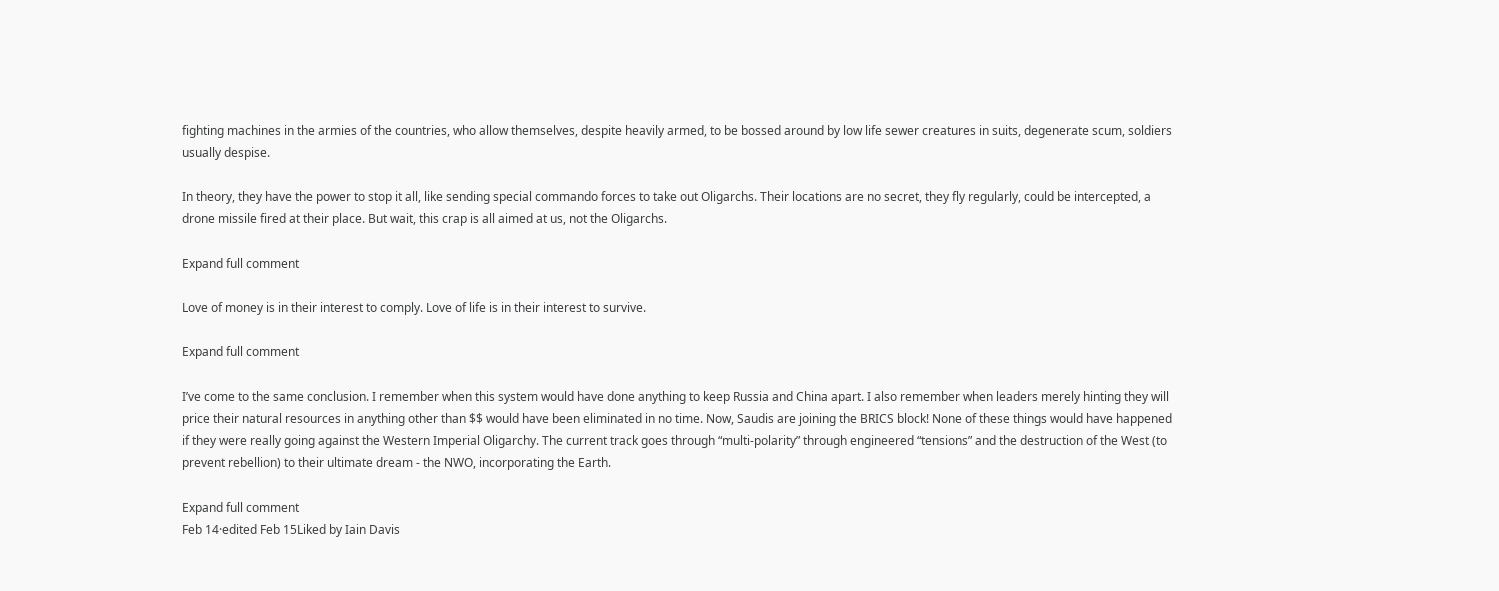fighting machines in the armies of the countries, who allow themselves, despite heavily armed, to be bossed around by low life sewer creatures in suits, degenerate scum, soldiers usually despise.

In theory, they have the power to stop it all, like sending special commando forces to take out Oligarchs. Their locations are no secret, they fly regularly, could be intercepted, a drone missile fired at their place. But wait, this crap is all aimed at us, not the Oligarchs.

Expand full comment

Love of money is in their interest to comply. Love of life is in their interest to survive.

Expand full comment

I’ve come to the same conclusion. I remember when this system would have done anything to keep Russia and China apart. I also remember when leaders merely hinting they will price their natural resources in anything other than $$ would have been eliminated in no time. Now, Saudis are joining the BRICS block! None of these things would have happened if they were really going against the Western Imperial Oligarchy. The current track goes through “multi-polarity” through engineered “tensions” and the destruction of the West (to prevent rebellion) to their ultimate dream - the NWO, incorporating the Earth.

Expand full comment
Feb 14·edited Feb 15Liked by Iain Davis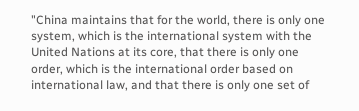"China maintains that for the world, there is only one system, which is the international system with the United Nations at its core, that there is only one order, which is the international order based on international law, and that there is only one set of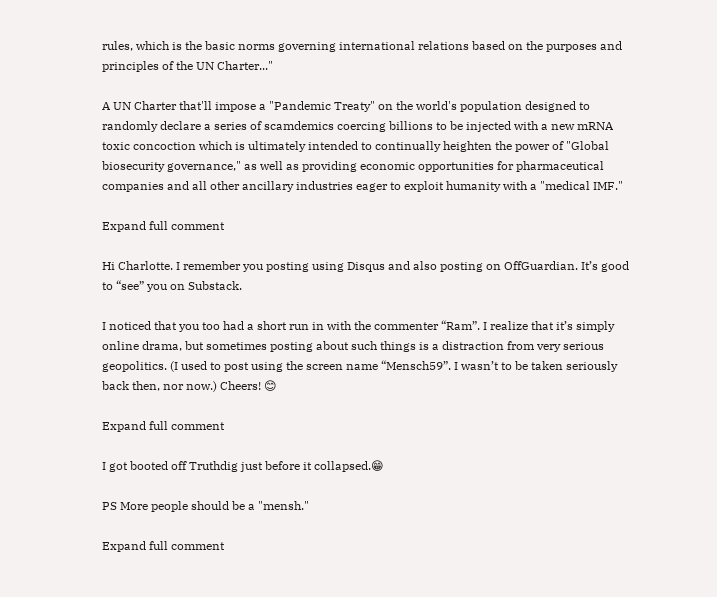rules, which is the basic norms governing international relations based on the purposes and principles of the UN Charter..."

A UN Charter that'll impose a "Pandemic Treaty" on the world's population designed to randomly declare a series of scamdemics coercing billions to be injected with a new mRNA toxic concoction which is ultimately intended to continually heighten the power of "Global biosecurity governance," as well as providing economic opportunities for pharmaceutical companies and all other ancillary industries eager to exploit humanity with a "medical IMF."

Expand full comment

Hi Charlotte. I remember you posting using Disqus and also posting on OffGuardian. It’s good to “see” you on Substack.

I noticed that you too had a short run in with the commenter “Ram”. I realize that it’s simply online drama, but sometimes posting about such things is a distraction from very serious geopolitics. (I used to post using the screen name “Mensch59”. I wasn’t to be taken seriously back then, nor now.) Cheers! 😊

Expand full comment

I got booted off Truthdig just before it collapsed.😁

PS More people should be a "mensh."

Expand full comment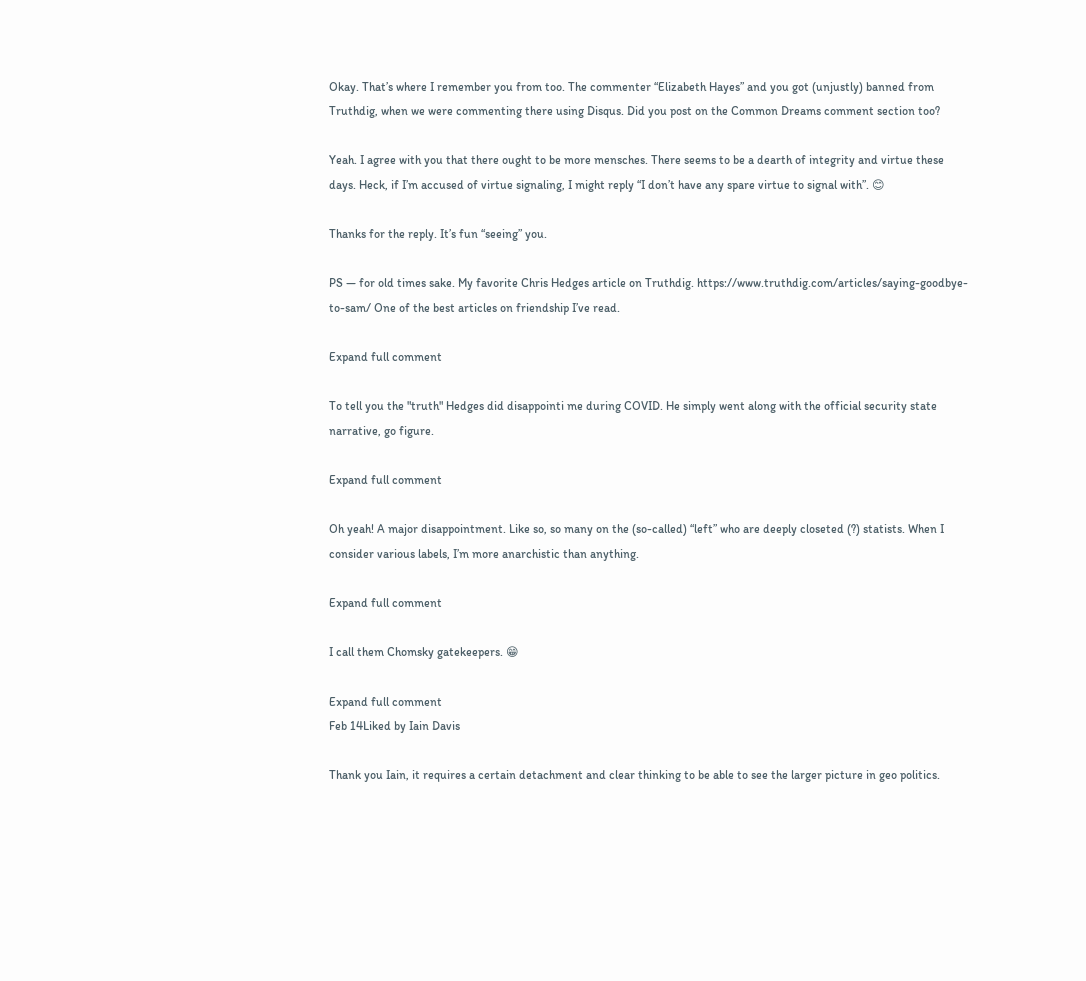Okay. That’s where I remember you from too. The commenter “Elizabeth Hayes” and you got (unjustly) banned from Truthdig, when we were commenting there using Disqus. Did you post on the Common Dreams comment section too?

Yeah. I agree with you that there ought to be more mensches. There seems to be a dearth of integrity and virtue these days. Heck, if I’m accused of virtue signaling, I might reply “I don’t have any spare virtue to signal with”. 😊

Thanks for the reply. It’s fun “seeing” you.

PS — for old times sake. My favorite Chris Hedges article on Truthdig. https://www.truthdig.com/articles/saying-goodbye-to-sam/ One of the best articles on friendship I’ve read.

Expand full comment

To tell you the "truth" Hedges did disappointi me during COVID. He simply went along with the official security state narrative, go figure.

Expand full comment

Oh yeah! A major disappointment. Like so, so many on the (so-called) “left” who are deeply closeted (?) statists. When I consider various labels, I’m more anarchistic than anything.

Expand full comment

I call them Chomsky gatekeepers. 😁

Expand full comment
Feb 14Liked by Iain Davis

Thank you Iain, it requires a certain detachment and clear thinking to be able to see the larger picture in geo politics.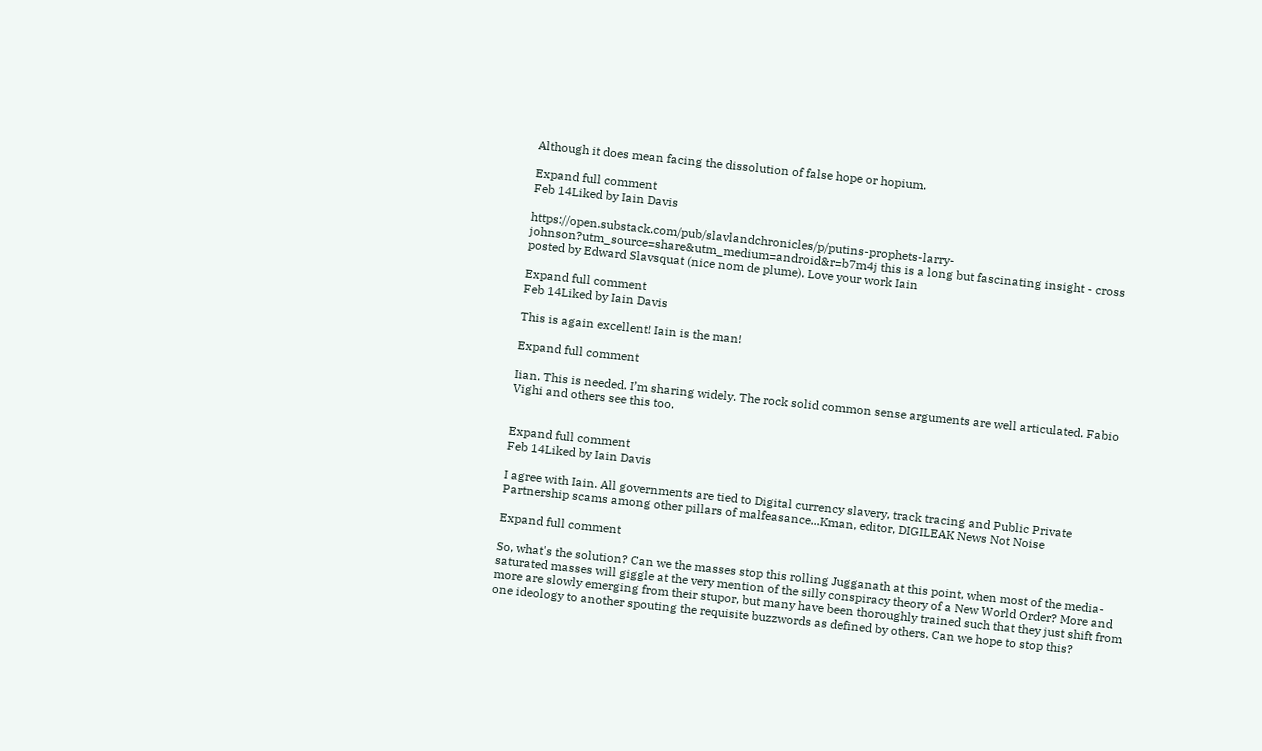Although it does mean facing the dissolution of false hope or hopium.

Expand full comment
Feb 14Liked by Iain Davis

https://open.substack.com/pub/slavlandchronicles/p/putins-prophets-larry-johnson?utm_source=share&utm_medium=android&r=b7m4j this is a long but fascinating insight - cross posted by Edward Slavsquat (nice nom de plume). Love your work Iain

Expand full comment
Feb 14Liked by Iain Davis

This is again excellent! Iain is the man!

Expand full comment

Iian. This is needed. I’m sharing widely. The rock solid common sense arguments are well articulated. Fabio Vighi and others see this too.


Expand full comment
Feb 14Liked by Iain Davis

I agree with Iain. All governments are tied to Digital currency slavery, track tracing and Public Private Partnership scams among other pillars of malfeasance...Kman, editor, DIGILEAK News Not Noise

Expand full comment

So, what's the solution? Can we the masses stop this rolling Jugganath at this point, when most of the media-saturated masses will giggle at the very mention of the silly conspiracy theory of a New World Order? More and more are slowly emerging from their stupor, but many have been thoroughly trained such that they just shift from one ideology to another spouting the requisite buzzwords as defined by others. Can we hope to stop this?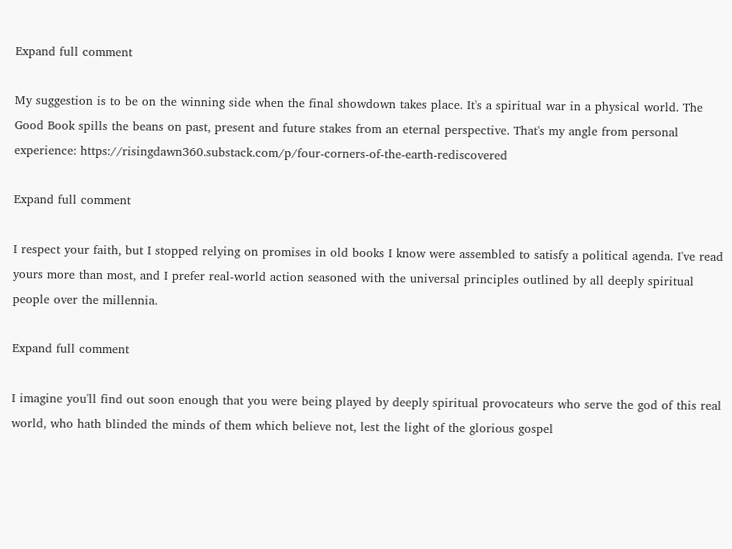Expand full comment

My suggestion is to be on the winning side when the final showdown takes place. It's a spiritual war in a physical world. The Good Book spills the beans on past, present and future stakes from an eternal perspective. That's my angle from personal experience: https://risingdawn360.substack.com/p/four-corners-of-the-earth-rediscovered

Expand full comment

I respect your faith, but I stopped relying on promises in old books I know were assembled to satisfy a political agenda. I've read yours more than most, and I prefer real-world action seasoned with the universal principles outlined by all deeply spiritual people over the millennia.

Expand full comment

I imagine you'll find out soon enough that you were being played by deeply spiritual provocateurs who serve the god of this real world, who hath blinded the minds of them which believe not, lest the light of the glorious gospel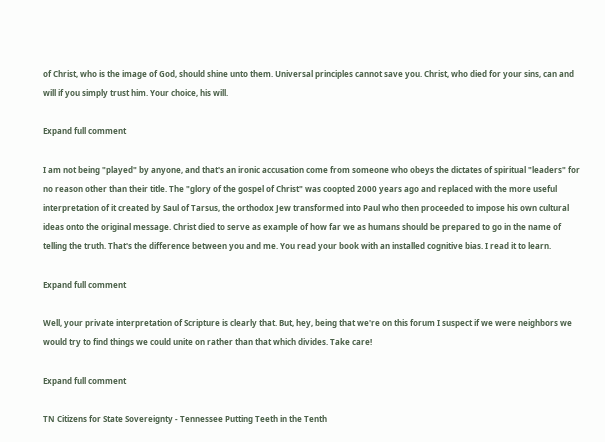of Christ, who is the image of God, should shine unto them. Universal principles cannot save you. Christ, who died for your sins, can and will if you simply trust him. Your choice, his will.

Expand full comment

I am not being "played" by anyone, and that's an ironic accusation come from someone who obeys the dictates of spiritual "leaders" for no reason other than their title. The "glory of the gospel of Christ" was coopted 2000 years ago and replaced with the more useful interpretation of it created by Saul of Tarsus, the orthodox Jew transformed into Paul who then proceeded to impose his own cultural ideas onto the original message. Christ died to serve as example of how far we as humans should be prepared to go in the name of telling the truth. That's the difference between you and me. You read your book with an installed cognitive bias. I read it to learn.

Expand full comment

Well, your private interpretation of Scripture is clearly that. But, hey, being that we're on this forum I suspect if we were neighbors we would try to find things we could unite on rather than that which divides. Take care!

Expand full comment

TN Citizens for State Sovereignty - Tennessee Putting Teeth in the Tenth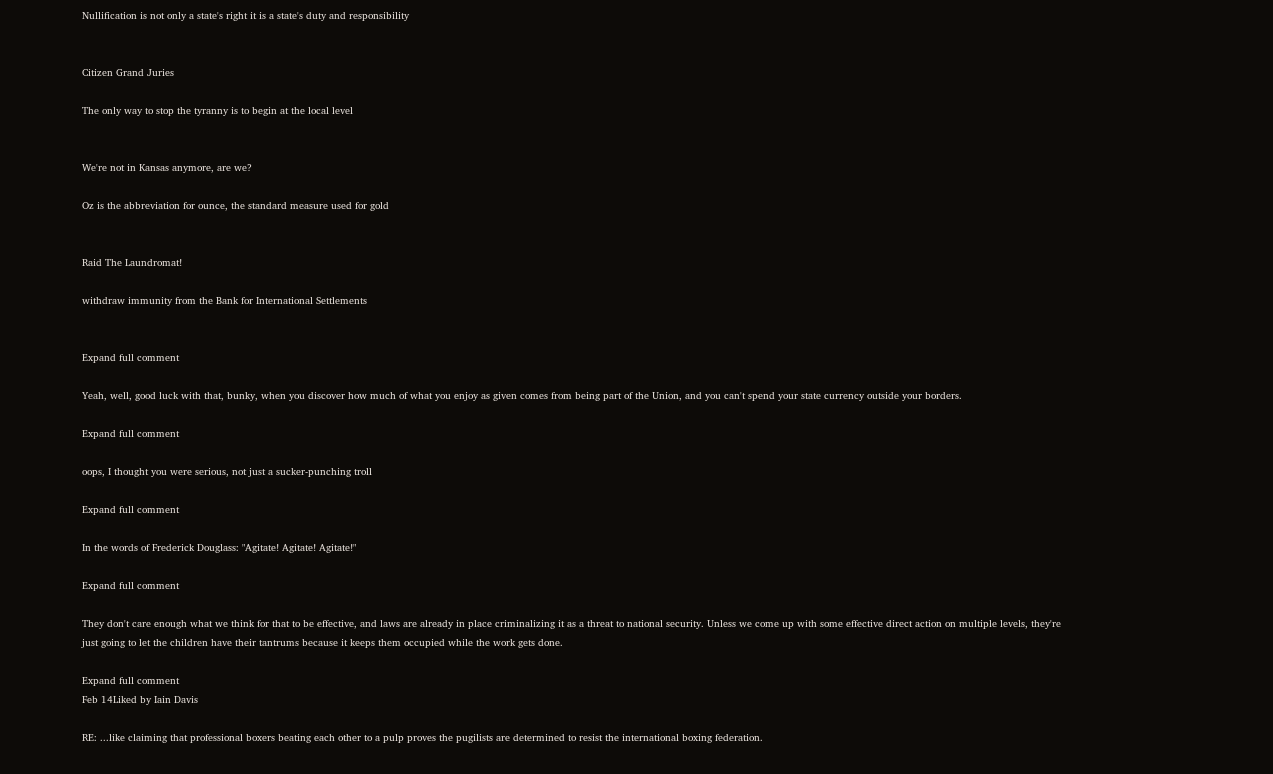Nullification is not only a state's right it is a state's duty and responsibility


Citizen Grand Juries

The only way to stop the tyranny is to begin at the local level


We're not in Kansas anymore, are we?

Oz is the abbreviation for ounce, the standard measure used for gold


Raid The Laundromat!

withdraw immunity from the Bank for International Settlements


Expand full comment

Yeah, well, good luck with that, bunky, when you discover how much of what you enjoy as given comes from being part of the Union, and you can't spend your state currency outside your borders.

Expand full comment

oops, I thought you were serious, not just a sucker-punching troll

Expand full comment

In the words of Frederick Douglass: "Agitate! Agitate! Agitate!"

Expand full comment

They don't care enough what we think for that to be effective, and laws are already in place criminalizing it as a threat to national security. Unless we come up with some effective direct action on multiple levels, they're just going to let the children have their tantrums because it keeps them occupied while the work gets done.

Expand full comment
Feb 14Liked by Iain Davis

RE: ...like claiming that professional boxers beating each other to a pulp proves the pugilists are determined to resist the international boxing federation.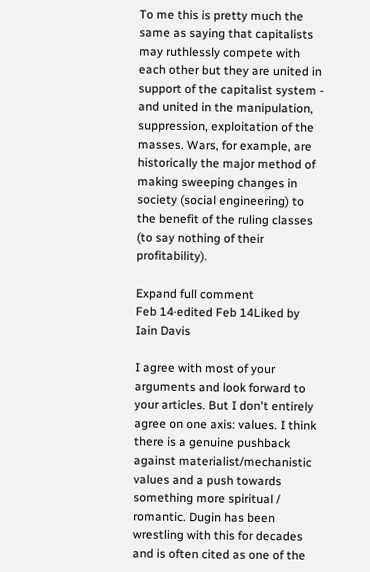To me this is pretty much the same as saying that capitalists may ruthlessly compete with each other but they are united in support of the capitalist system - and united in the manipulation, suppression, exploitation of the masses. Wars, for example, are historically the major method of making sweeping changes in society (social engineering) to the benefit of the ruling classes (to say nothing of their profitability).

Expand full comment
Feb 14·edited Feb 14Liked by Iain Davis

I agree with most of your arguments and look forward to your articles. But I don't entirely agree on one axis: values. I think there is a genuine pushback against materialist/mechanistic values and a push towards something more spiritual / romantic. Dugin has been wrestling with this for decades and is often cited as one of the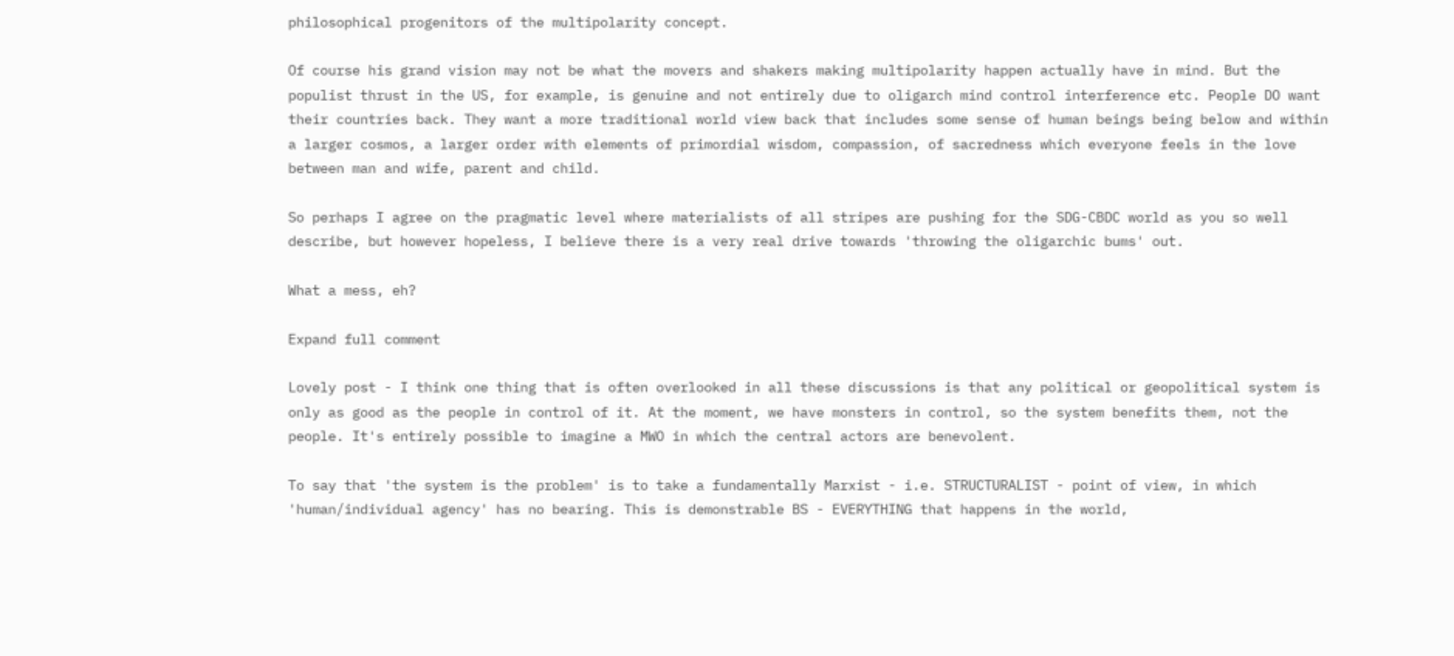philosophical progenitors of the multipolarity concept.

Of course his grand vision may not be what the movers and shakers making multipolarity happen actually have in mind. But the populist thrust in the US, for example, is genuine and not entirely due to oligarch mind control interference etc. People DO want their countries back. They want a more traditional world view back that includes some sense of human beings being below and within a larger cosmos, a larger order with elements of primordial wisdom, compassion, of sacredness which everyone feels in the love between man and wife, parent and child.

So perhaps I agree on the pragmatic level where materialists of all stripes are pushing for the SDG-CBDC world as you so well describe, but however hopeless, I believe there is a very real drive towards 'throwing the oligarchic bums' out.

What a mess, eh?

Expand full comment

Lovely post - I think one thing that is often overlooked in all these discussions is that any political or geopolitical system is only as good as the people in control of it. At the moment, we have monsters in control, so the system benefits them, not the people. It's entirely possible to imagine a MWO in which the central actors are benevolent.

To say that 'the system is the problem' is to take a fundamentally Marxist - i.e. STRUCTURALIST - point of view, in which 'human/individual agency' has no bearing. This is demonstrable BS - EVERYTHING that happens in the world,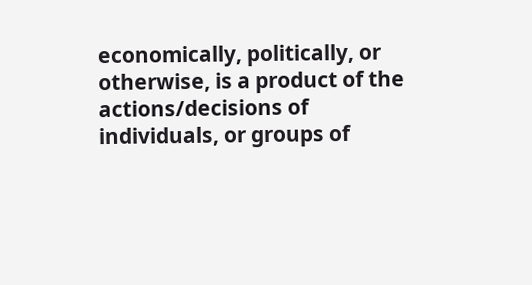economically, politically, or otherwise, is a product of the actions/decisions of individuals, or groups of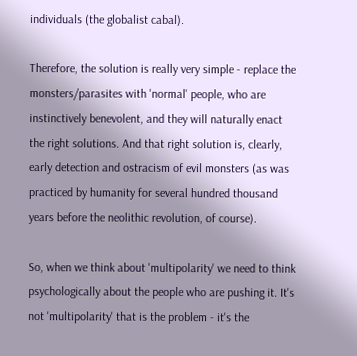individuals (the globalist cabal).

Therefore, the solution is really very simple - replace the monsters/parasites with 'normal' people, who are instinctively benevolent, and they will naturally enact the right solutions. And that right solution is, clearly, early detection and ostracism of evil monsters (as was practiced by humanity for several hundred thousand years before the neolithic revolution, of course).

So, when we think about 'multipolarity' we need to think psychologically about the people who are pushing it. It's not 'multipolarity' that is the problem - it's the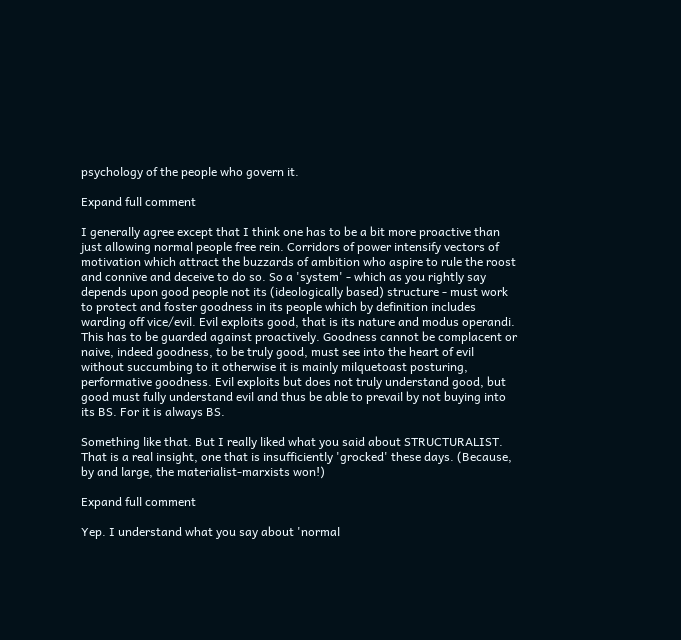psychology of the people who govern it.

Expand full comment

I generally agree except that I think one has to be a bit more proactive than just allowing normal people free rein. Corridors of power intensify vectors of motivation which attract the buzzards of ambition who aspire to rule the roost and connive and deceive to do so. So a 'system' - which as you rightly say depends upon good people not its (ideologically based) structure - must work to protect and foster goodness in its people which by definition includes warding off vice/evil. Evil exploits good, that is its nature and modus operandi. This has to be guarded against proactively. Goodness cannot be complacent or naive, indeed goodness, to be truly good, must see into the heart of evil without succumbing to it otherwise it is mainly milquetoast posturing, performative goodness. Evil exploits but does not truly understand good, but good must fully understand evil and thus be able to prevail by not buying into its BS. For it is always BS.

Something like that. But I really liked what you said about STRUCTURALIST. That is a real insight, one that is insufficiently 'grocked' these days. (Because, by and large, the materialist-marxists won!)

Expand full comment

Yep. I understand what you say about 'normal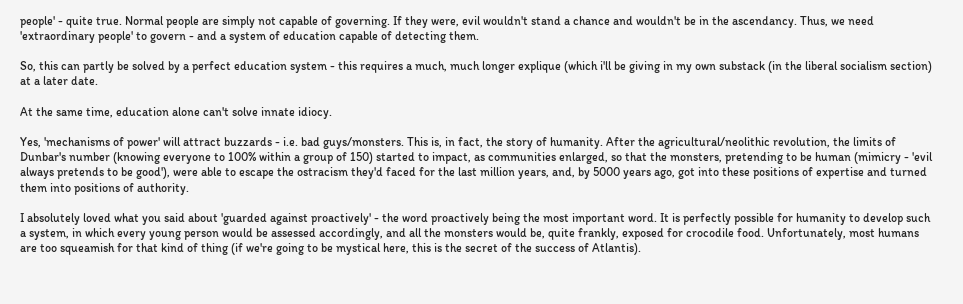people' - quite true. Normal people are simply not capable of governing. If they were, evil wouldn't stand a chance and wouldn't be in the ascendancy. Thus, we need 'extraordinary people' to govern - and a system of education capable of detecting them.

So, this can partly be solved by a perfect education system - this requires a much, much longer explique (which i'll be giving in my own substack (in the liberal socialism section) at a later date.

At the same time, education alone can't solve innate idiocy.

Yes, 'mechanisms of power' will attract buzzards - i.e. bad guys/monsters. This is, in fact, the story of humanity. After the agricultural/neolithic revolution, the limits of Dunbar's number (knowing everyone to 100% within a group of 150) started to impact, as communities enlarged, so that the monsters, pretending to be human (mimicry - 'evil always pretends to be good'), were able to escape the ostracism they'd faced for the last million years, and, by 5000 years ago, got into these positions of expertise and turned them into positions of authority.

I absolutely loved what you said about 'guarded against proactively' - the word proactively being the most important word. It is perfectly possible for humanity to develop such a system, in which every young person would be assessed accordingly, and all the monsters would be, quite frankly, exposed for crocodile food. Unfortunately, most humans are too squeamish for that kind of thing (if we're going to be mystical here, this is the secret of the success of Atlantis).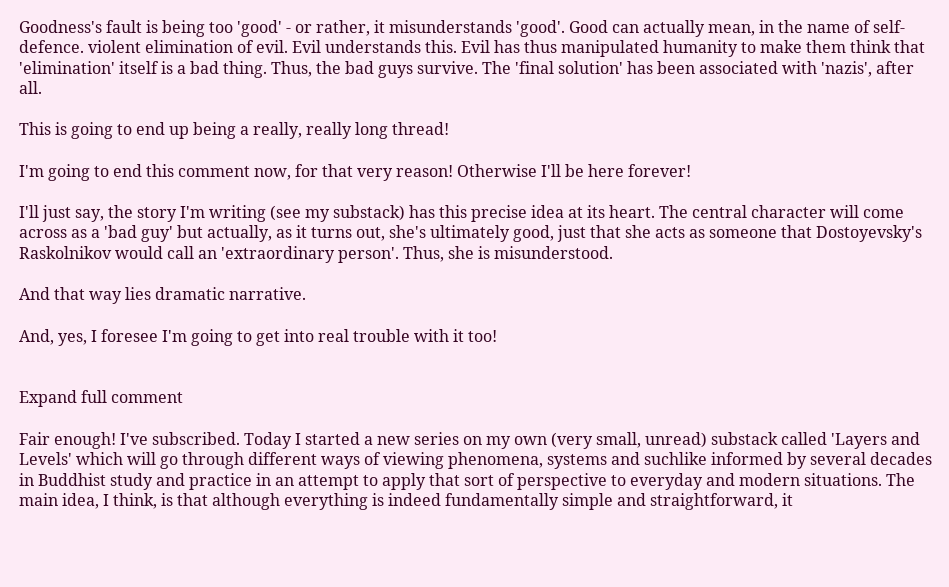Goodness's fault is being too 'good' - or rather, it misunderstands 'good'. Good can actually mean, in the name of self-defence. violent elimination of evil. Evil understands this. Evil has thus manipulated humanity to make them think that 'elimination' itself is a bad thing. Thus, the bad guys survive. The 'final solution' has been associated with 'nazis', after all.

This is going to end up being a really, really long thread!

I'm going to end this comment now, for that very reason! Otherwise I'll be here forever!

I'll just say, the story I'm writing (see my substack) has this precise idea at its heart. The central character will come across as a 'bad guy' but actually, as it turns out, she's ultimately good, just that she acts as someone that Dostoyevsky's Raskolnikov would call an 'extraordinary person'. Thus, she is misunderstood.

And that way lies dramatic narrative.

And, yes, I foresee I'm going to get into real trouble with it too!


Expand full comment

Fair enough! I've subscribed. Today I started a new series on my own (very small, unread) substack called 'Layers and Levels' which will go through different ways of viewing phenomena, systems and suchlike informed by several decades in Buddhist study and practice in an attempt to apply that sort of perspective to everyday and modern situations. The main idea, I think, is that although everything is indeed fundamentally simple and straightforward, it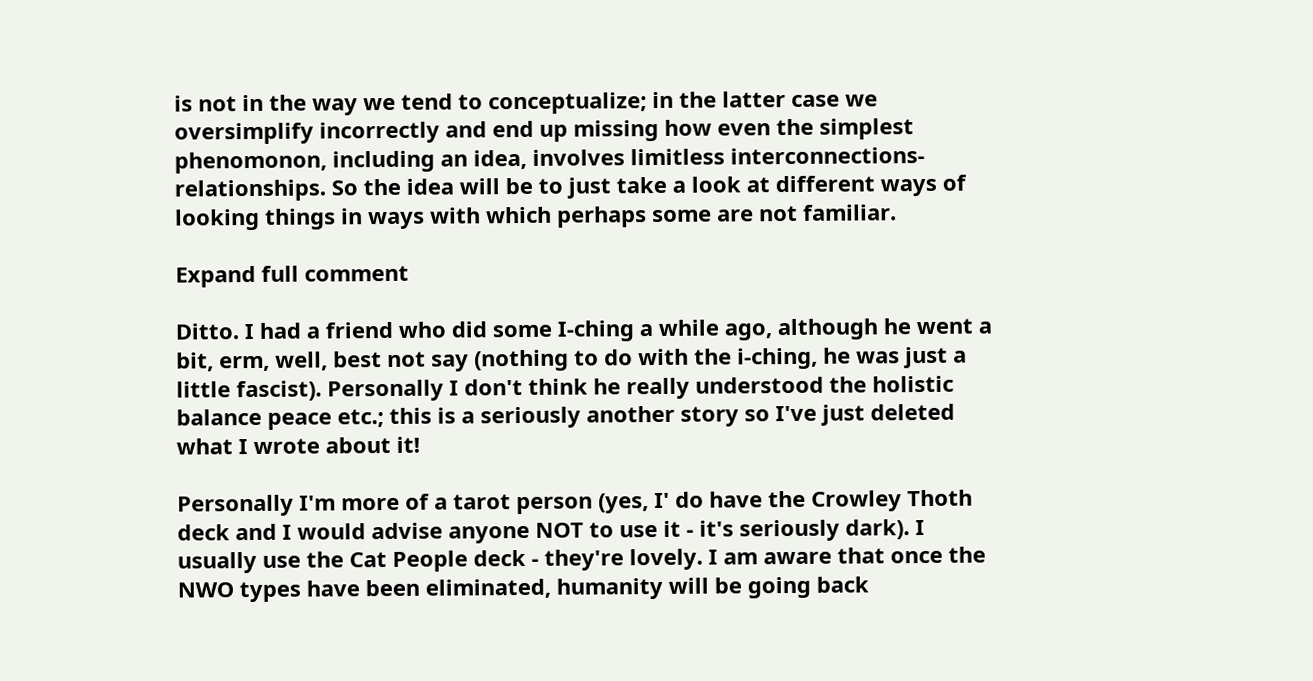is not in the way we tend to conceptualize; in the latter case we oversimplify incorrectly and end up missing how even the simplest phenomonon, including an idea, involves limitless interconnections-relationships. So the idea will be to just take a look at different ways of looking things in ways with which perhaps some are not familiar.

Expand full comment

Ditto. I had a friend who did some I-ching a while ago, although he went a bit, erm, well, best not say (nothing to do with the i-ching, he was just a little fascist). Personally I don't think he really understood the holistic balance peace etc.; this is a seriously another story so I've just deleted what I wrote about it!

Personally I'm more of a tarot person (yes, I' do have the Crowley Thoth deck and I would advise anyone NOT to use it - it's seriously dark). I usually use the Cat People deck - they're lovely. I am aware that once the NWO types have been eliminated, humanity will be going back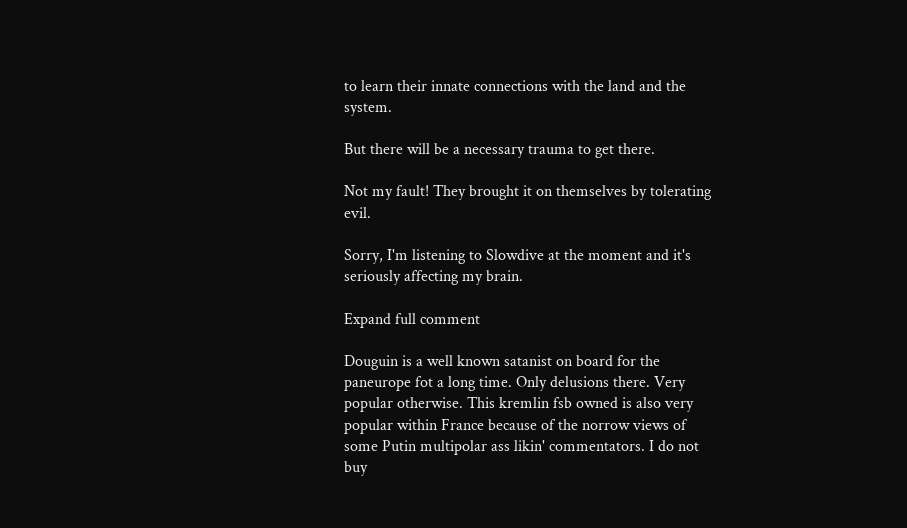to learn their innate connections with the land and the system.

But there will be a necessary trauma to get there.

Not my fault! They brought it on themselves by tolerating evil.

Sorry, I'm listening to Slowdive at the moment and it's seriously affecting my brain.

Expand full comment

Douguin is a well known satanist on board for the paneurope fot a long time. Only delusions there. Very popular otherwise. This kremlin fsb owned is also very popular within France because of the norrow views of some Putin multipolar ass likin' commentators. I do not buy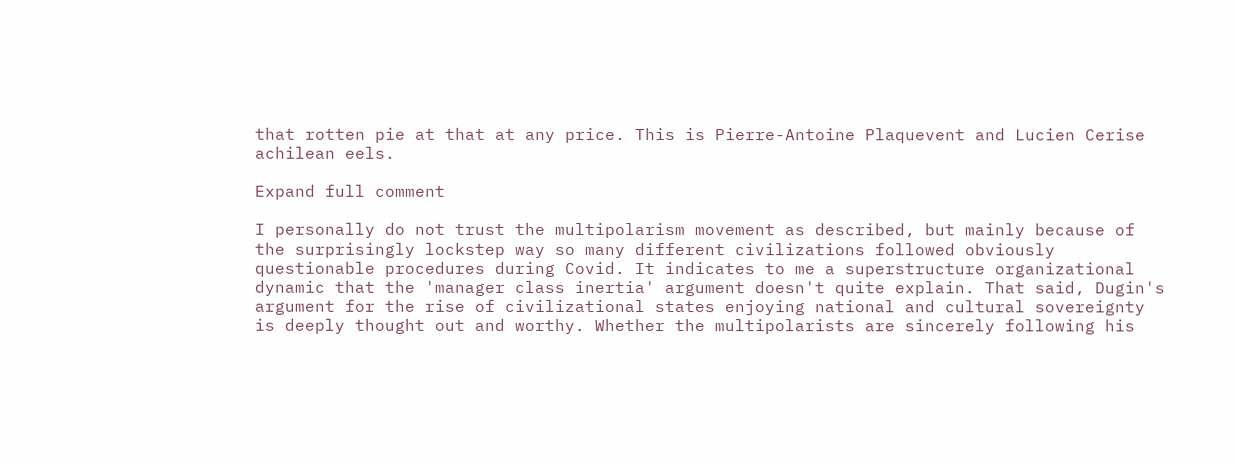that rotten pie at that at any price. This is Pierre-Antoine Plaquevent and Lucien Cerise achilean eels.

Expand full comment

I personally do not trust the multipolarism movement as described, but mainly because of the surprisingly lockstep way so many different civilizations followed obviously questionable procedures during Covid. It indicates to me a superstructure organizational dynamic that the 'manager class inertia' argument doesn't quite explain. That said, Dugin's argument for the rise of civilizational states enjoying national and cultural sovereignty is deeply thought out and worthy. Whether the multipolarists are sincerely following his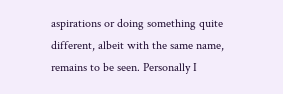aspirations or doing something quite different, albeit with the same name, remains to be seen. Personally I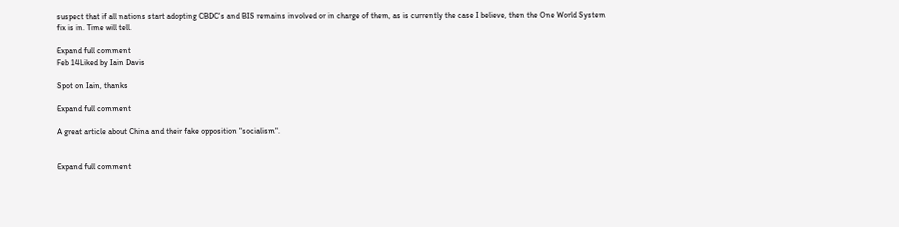suspect that if all nations start adopting CBDC's and BIS remains involved or in charge of them, as is currently the case I believe, then the One World System fix is in. Time will tell.

Expand full comment
Feb 14Liked by Iain Davis

Spot on Iain, thanks

Expand full comment

A great article about China and their fake opposition "socialism".


Expand full comment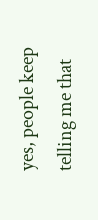yes, people keep telling me that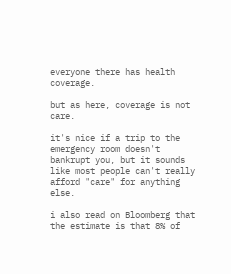everyone there has health coverage.

but as here, coverage is not care.

it's nice if a trip to the emergency room doesn't bankrupt you, but it sounds like most people can't really afford "care" for anything else.

i also read on Bloomberg that the estimate is that 8% of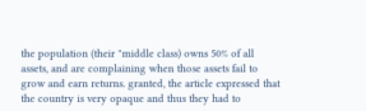the population (their "middle class) owns 50% of all assets, and are complaining when those assets fail to grow and earn returns. granted, the article expressed that the country is very opaque and thus they had to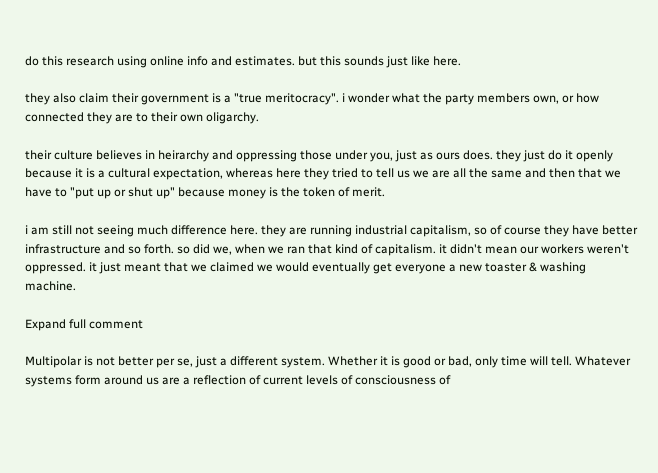do this research using online info and estimates. but this sounds just like here.

they also claim their government is a "true meritocracy". i wonder what the party members own, or how connected they are to their own oligarchy.

their culture believes in heirarchy and oppressing those under you, just as ours does. they just do it openly because it is a cultural expectation, whereas here they tried to tell us we are all the same and then that we have to "put up or shut up" because money is the token of merit.

i am still not seeing much difference here. they are running industrial capitalism, so of course they have better infrastructure and so forth. so did we, when we ran that kind of capitalism. it didn't mean our workers weren't oppressed. it just meant that we claimed we would eventually get everyone a new toaster & washing machine.

Expand full comment

Multipolar is not better per se, just a different system. Whether it is good or bad, only time will tell. Whatever systems form around us are a reflection of current levels of consciousness of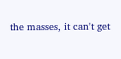the masses, it can't get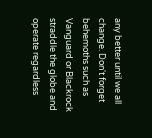any better until we all change. Don't forget behemoths such as Vanguard or Blackrock straddle the globe and operate regardless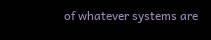of whatever systems are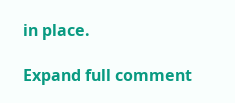in place.

Expand full comment